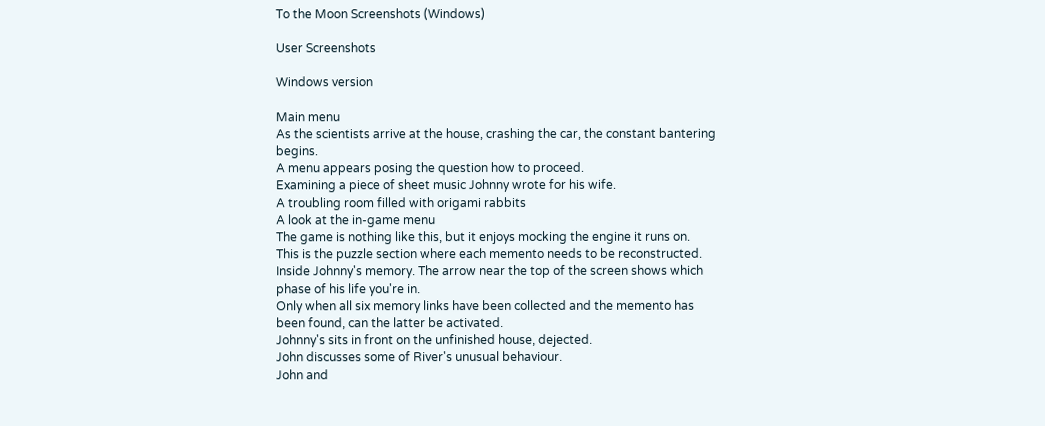To the Moon Screenshots (Windows)

User Screenshots

Windows version

Main menu
As the scientists arrive at the house, crashing the car, the constant bantering begins.
A menu appears posing the question how to proceed.
Examining a piece of sheet music Johnny wrote for his wife.
A troubling room filled with origami rabbits
A look at the in-game menu
The game is nothing like this, but it enjoys mocking the engine it runs on.
This is the puzzle section where each memento needs to be reconstructed.
Inside Johnny's memory. The arrow near the top of the screen shows which phase of his life you're in.
Only when all six memory links have been collected and the memento has been found, can the latter be activated.
Johnny's sits in front on the unfinished house, dejected.
John discusses some of River's unusual behaviour.
John and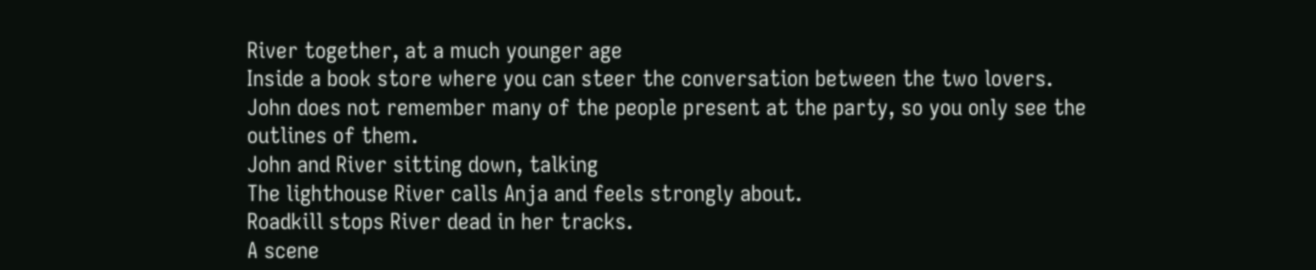River together, at a much younger age
Inside a book store where you can steer the conversation between the two lovers.
John does not remember many of the people present at the party, so you only see the outlines of them.
John and River sitting down, talking
The lighthouse River calls Anja and feels strongly about.
Roadkill stops River dead in her tracks.
A scene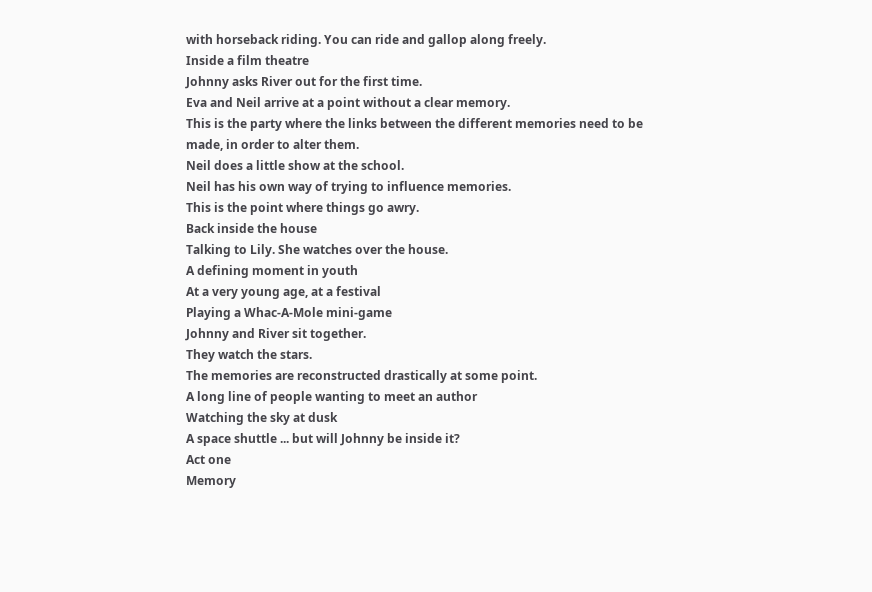with horseback riding. You can ride and gallop along freely.
Inside a film theatre
Johnny asks River out for the first time.
Eva and Neil arrive at a point without a clear memory.
This is the party where the links between the different memories need to be made, in order to alter them.
Neil does a little show at the school.
Neil has his own way of trying to influence memories.
This is the point where things go awry.
Back inside the house
Talking to Lily. She watches over the house.
A defining moment in youth
At a very young age, at a festival
Playing a Whac-A-Mole mini-game
Johnny and River sit together.
They watch the stars.
The memories are reconstructed drastically at some point.
A long line of people wanting to meet an author
Watching the sky at dusk
A space shuttle ... but will Johnny be inside it?
Act one
Memory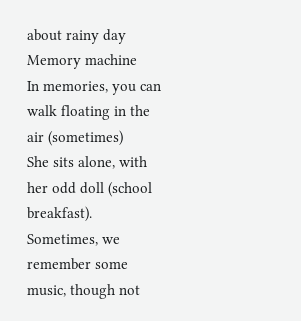about rainy day
Memory machine
In memories, you can walk floating in the air (sometimes)
She sits alone, with her odd doll (school breakfast).
Sometimes, we remember some music, though not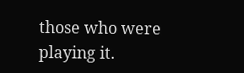those who were playing it.